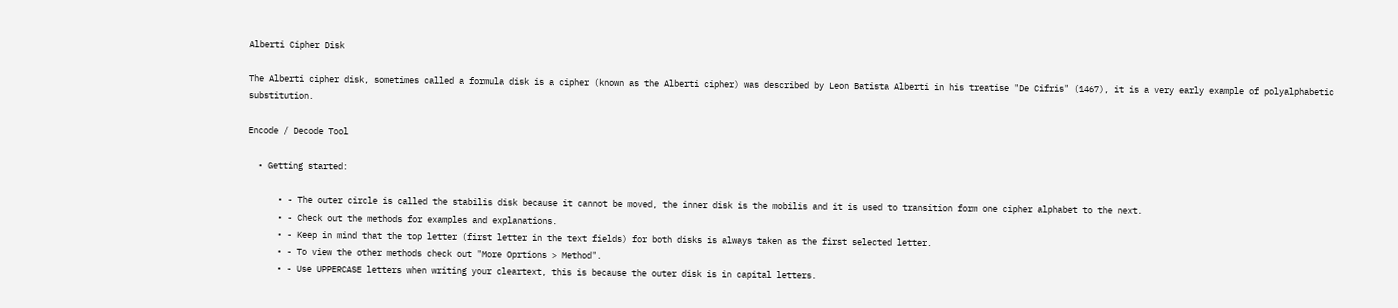Alberti Cipher Disk

The Alberti cipher disk, sometimes called a formula disk is a cipher (known as the Alberti cipher) was described by Leon Batista Alberti in his treatise "De Cifris" (1467), it is a very early example of polyalphabetic substitution.

Encode / Decode Tool

  • Getting started:

      • - The outer circle is called the stabilis disk because it cannot be moved, the inner disk is the mobilis and it is used to transition form one cipher alphabet to the next.
      • - Check out the methods for examples and explanations.
      • - Keep in mind that the top letter (first letter in the text fields) for both disks is always taken as the first selected letter.
      • - To view the other methods check out "More Oprtions > Method".
      • - Use UPPERCASE letters when writing your cleartext, this is because the outer disk is in capital letters.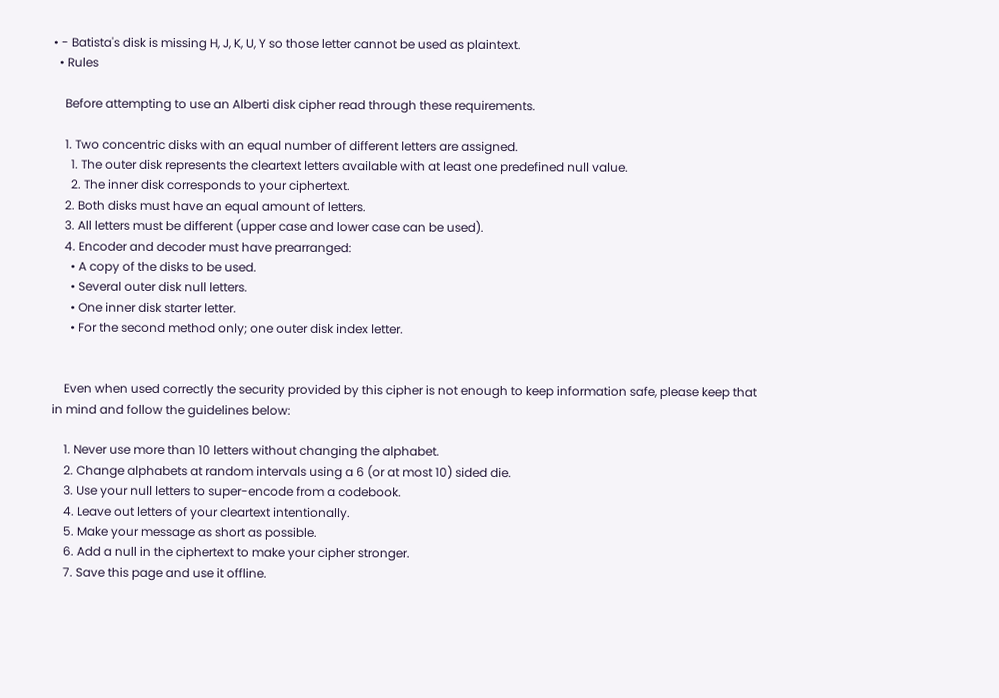• - Batista's disk is missing H, J, K, U, Y so those letter cannot be used as plaintext.
  • Rules

    Before attempting to use an Alberti disk cipher read through these requirements.

    1. Two concentric disks with an equal number of different letters are assigned.
      1. The outer disk represents the cleartext letters available with at least one predefined null value.
      2. The inner disk corresponds to your ciphertext.
    2. Both disks must have an equal amount of letters.
    3. All letters must be different (upper case and lower case can be used).
    4. Encoder and decoder must have prearranged:
      • A copy of the disks to be used.
      • Several outer disk null letters.
      • One inner disk starter letter.
      • For the second method only; one outer disk index letter.


    Even when used correctly the security provided by this cipher is not enough to keep information safe, please keep that in mind and follow the guidelines below:

    1. Never use more than 10 letters without changing the alphabet.
    2. Change alphabets at random intervals using a 6 (or at most 10) sided die.
    3. Use your null letters to super-encode from a codebook.
    4. Leave out letters of your cleartext intentionally.
    5. Make your message as short as possible.
    6. Add a null in the ciphertext to make your cipher stronger.
    7. Save this page and use it offline.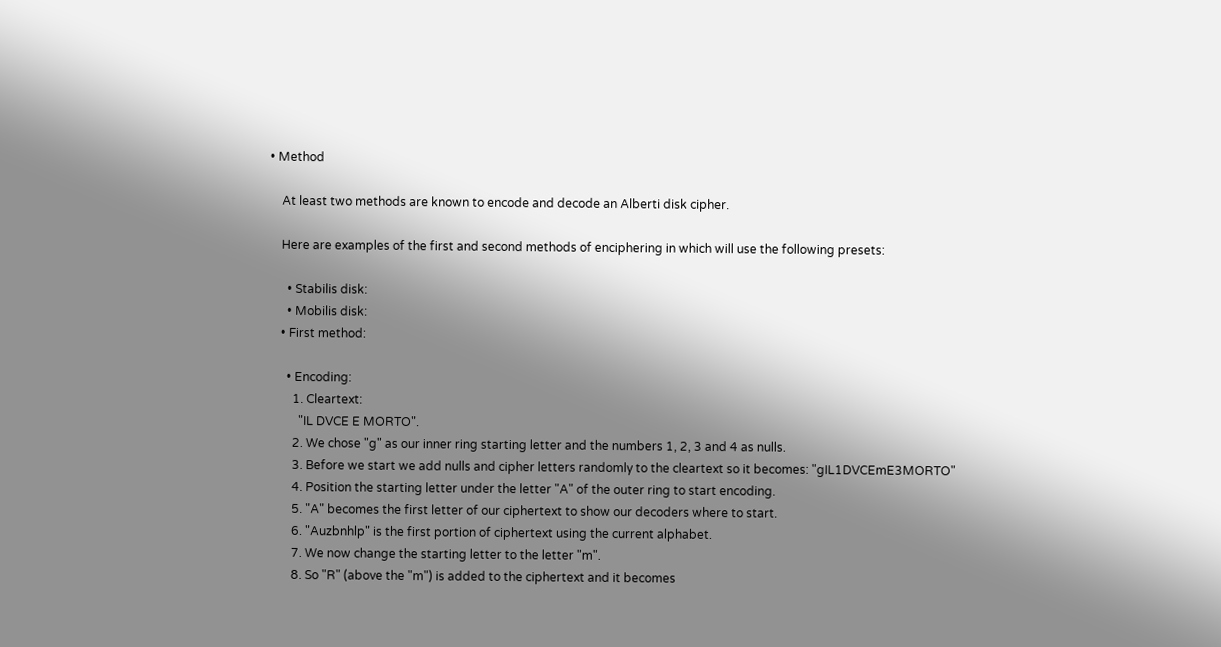• Method

    At least two methods are known to encode and decode an Alberti disk cipher.

    Here are examples of the first and second methods of enciphering in which will use the following presets:

      • Stabilis disk:
      • Mobilis disk:
    • First method:

      • Encoding:
        1. Cleartext:
          "IL DVCE E MORTO".
        2. We chose "g" as our inner ring starting letter and the numbers 1, 2, 3 and 4 as nulls.
        3. Before we start we add nulls and cipher letters randomly to the cleartext so it becomes: "gIL1DVCEmE3MORTO"
        4. Position the starting letter under the letter "A" of the outer ring to start encoding.
        5. "A" becomes the first letter of our ciphertext to show our decoders where to start.
        6. "Auzbnhlp" is the first portion of ciphertext using the current alphabet.
        7. We now change the starting letter to the letter "m".
        8. So "R" (above the "m") is added to the ciphertext and it becomes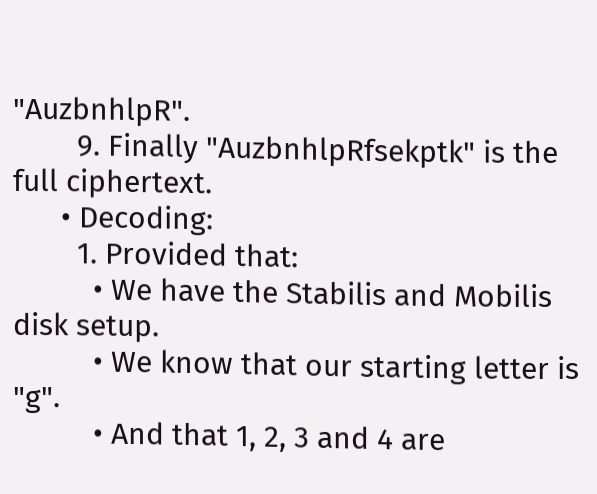"AuzbnhlpR".
        9. Finally "AuzbnhlpRfsekptk" is the full ciphertext.
      • Decoding:
        1. Provided that:
          • We have the Stabilis and Mobilis disk setup.
          • We know that our starting letter is "g".
          • And that 1, 2, 3 and 4 are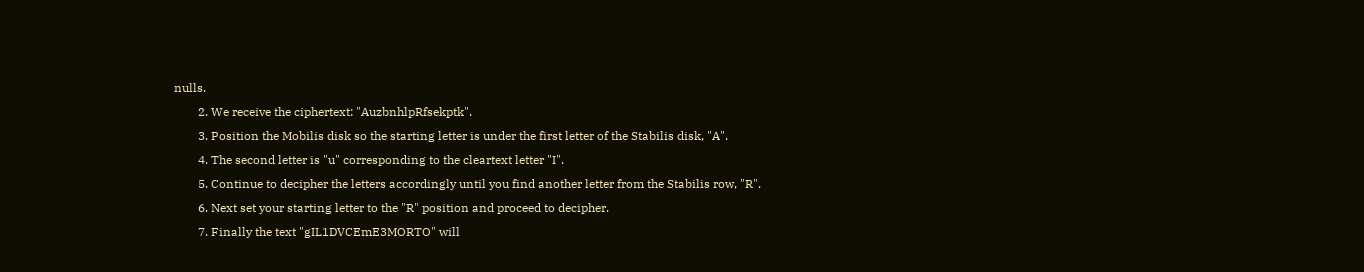nulls.
        2. We receive the ciphertext: "AuzbnhlpRfsekptk".
        3. Position the Mobilis disk so the starting letter is under the first letter of the Stabilis disk, "A".
        4. The second letter is "u" corresponding to the cleartext letter "I".
        5. Continue to decipher the letters accordingly until you find another letter from the Stabilis row, "R".
        6. Next set your starting letter to the "R" position and proceed to decipher.
        7. Finally the text "gIL1DVCEmE3MORTO" will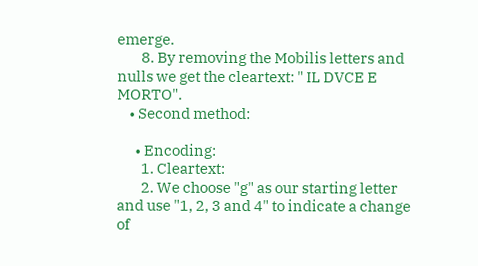emerge.
        8. By removing the Mobilis letters and nulls we get the cleartext: " IL DVCE E MORTO".
    • Second method:

      • Encoding:
        1. Cleartext:
        2. We choose "g" as our starting letter and use "1, 2, 3 and 4" to indicate a change of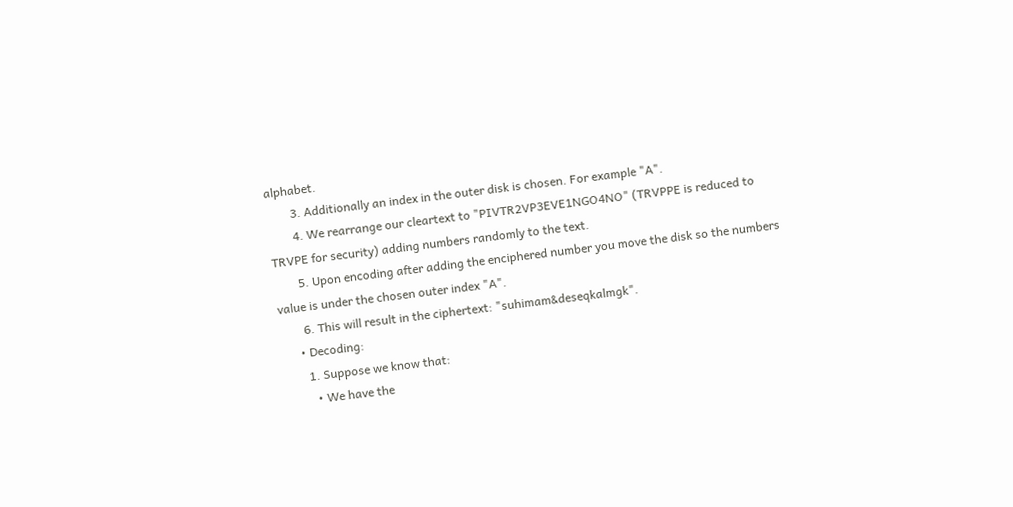alphabet.
        3. Additionally an index in the outer disk is chosen. For example "A".
        4. We rearrange our cleartext to "PIVTR2VP3EVE1NGO4NO" (TRVPPE is reduced to TRVPE for security) adding numbers randomly to the text.
        5. Upon encoding after adding the enciphered number you move the disk so the numbers value is under the chosen outer index "A".
        6. This will result in the ciphertext: "suhimam&deseqkalmgk".
      • Decoding:
        1. Suppose we know that:
          • We have the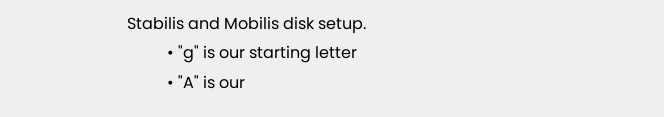Stabilis and Mobilis disk setup.
          • "g" is our starting letter
          • "A" is our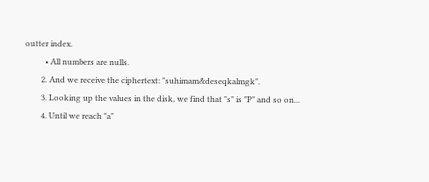outter index.
          • All numbers are nulls.
        2. And we receive the ciphertext: "suhimam&deseqkalmgk".
        3. Looking up the values in the disk, we find that "s" is "P" and so on...
        4. Until we reach "a"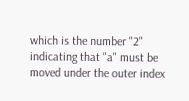which is the number "2" indicating that "a" must be moved under the outer index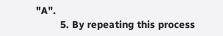"A".
        5. By repeating this process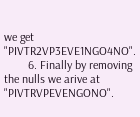we get "PIVTR2VP3EVE1NGO4NO".
        6. Finally by removing the nulls we arive at "PIVTRVPEVENGONO".